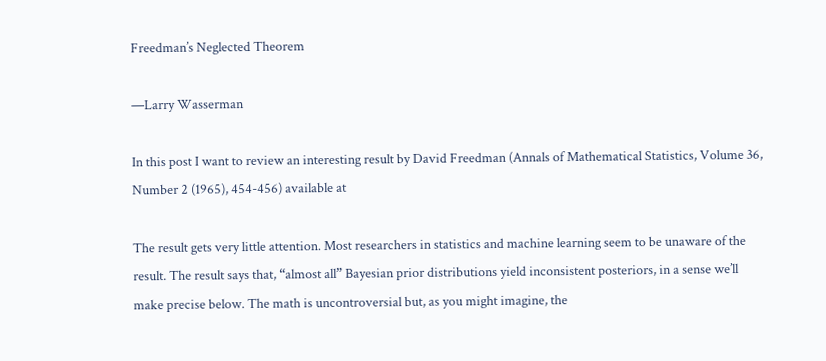Freedman’s Neglected Theorem

—Larry Wasserman

In this post I want to review an interesting result by David Freedman (Annals of Mathematical Statistics, Volume 36, Number 2 (1965), 454-456) available at

The result gets very little attention. Most researchers in statistics and machine learning seem to be unaware of the result. The result says that, “almost all” Bayesian prior distributions yield inconsistent posteriors, in a sense we’ll make precise below. The math is uncontroversial but, as you might imagine, the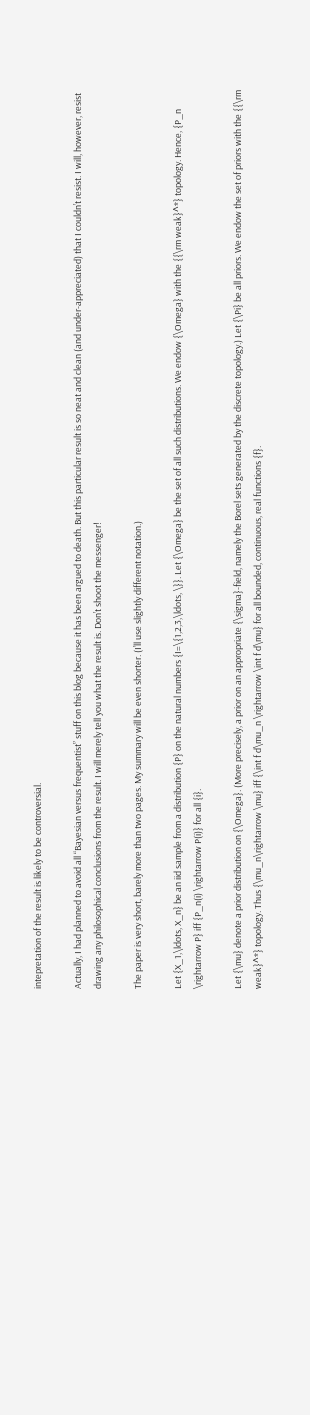intepretation of the result is likely to be controversial.

Actually, I had planned to avoid all “Bayesian versus frequentist” stuff on this blog because it has been argued to death. But this particular result is so neat and clean (and under-appreciated) that I couldn’t resist. I will, however, resist drawing any philosophical conclusions from the result. I will merely tell you what the result is. Don’t shoot the messenger!

The paper is very short, barely more than two pages. My summary will be even shorter. (I’ll use slightly different notation.)

Let {X_1,\ldots, X_n} be an iid sample from a distribution {P} on the natural numbers {I=\{1,2,3,\ldots, \}}. Let {\Omega} be the set of all such distributions. We endow {\Omega} with the {{\rm weak}^*} topology. Hence, {P_n \rightarrow P} iff {P_n(i) \rightarrow P(i)} for all {i}.

Let {\mu} denote a prior distribution on {\Omega}. (More precisely, a prior on an appropriate {\sigma}-field, namely the Borel sets generated by the discrete topology.) Let {\Pi} be all priors. We endow the set of priors with the {{\rm weak}^*} topology. Thus {\mu_n\rightarrow \mu} iff {\int f d\mu_n \rightarrow \int f d\mu} for all bounded, continuous, real functions {f}.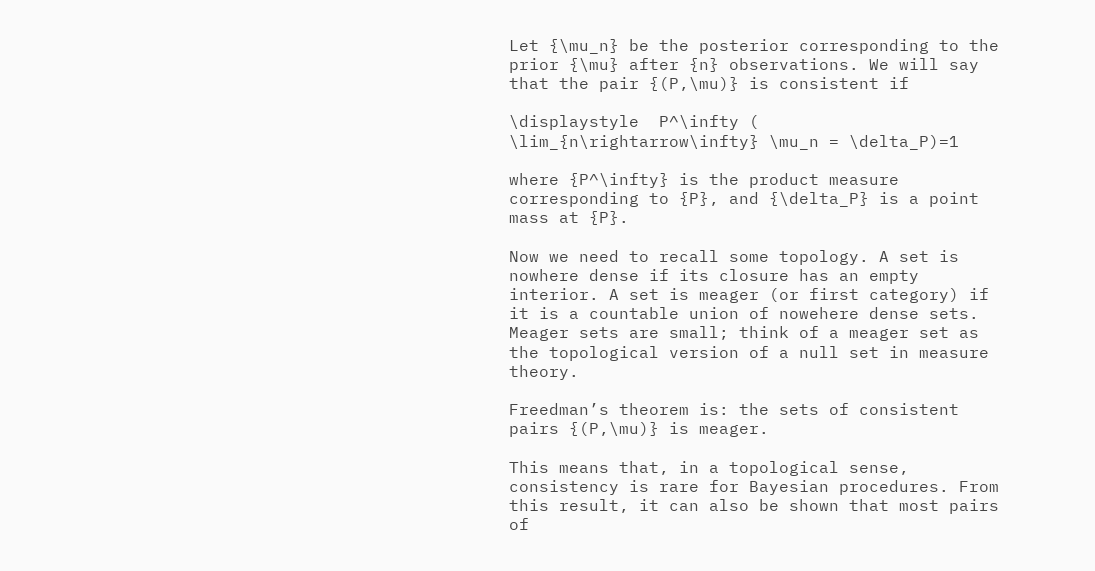Let {\mu_n} be the posterior corresponding to the prior {\mu} after {n} observations. We will say that the pair {(P,\mu)} is consistent if

\displaystyle  P^\infty ( \lim_{n\rightarrow\infty} \mu_n = \delta_P)=1

where {P^\infty} is the product measure corresponding to {P}, and {\delta_P} is a point mass at {P}.

Now we need to recall some topology. A set is nowhere dense if its closure has an empty interior. A set is meager (or first category) if it is a countable union of nowehere dense sets. Meager sets are small; think of a meager set as the topological version of a null set in measure theory.

Freedman’s theorem is: the sets of consistent pairs {(P,\mu)} is meager.

This means that, in a topological sense, consistency is rare for Bayesian procedures. From this result, it can also be shown that most pairs of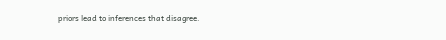priors lead to inferences that disagree.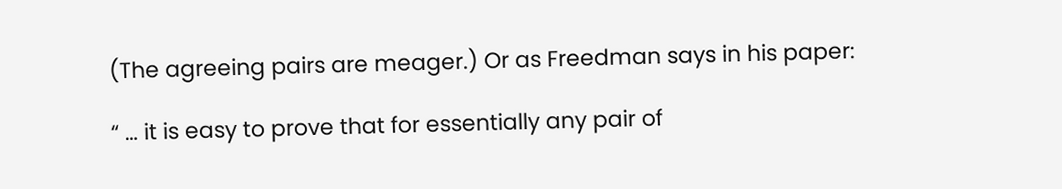(The agreeing pairs are meager.) Or as Freedman says in his paper:

“ … it is easy to prove that for essentially any pair of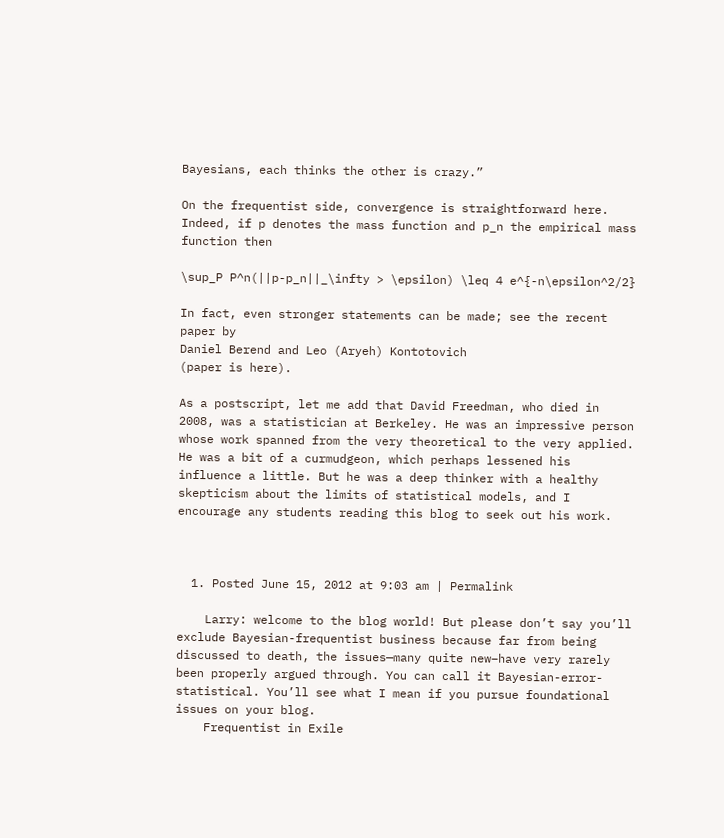Bayesians, each thinks the other is crazy.”

On the frequentist side, convergence is straightforward here.
Indeed, if p denotes the mass function and p_n the empirical mass function then

\sup_P P^n(||p-p_n||_\infty > \epsilon) \leq 4 e^{-n\epsilon^2/2}

In fact, even stronger statements can be made; see the recent paper by
Daniel Berend and Leo (Aryeh) Kontotovich
(paper is here).

As a postscript, let me add that David Freedman, who died in 2008, was a statistician at Berkeley. He was an impressive person whose work spanned from the very theoretical to the very applied. He was a bit of a curmudgeon, which perhaps lessened his influence a little. But he was a deep thinker with a healthy skepticism about the limits of statistical models, and I encourage any students reading this blog to seek out his work.



  1. Posted June 15, 2012 at 9:03 am | Permalink

    Larry: welcome to the blog world! But please don’t say you’ll exclude Bayesian-frequentist business because far from being discussed to death, the issues—many quite new–have very rarely been properly argued through. You can call it Bayesian-error-statistical. You’ll see what I mean if you pursue foundational issues on your blog.
    Frequentist in Exile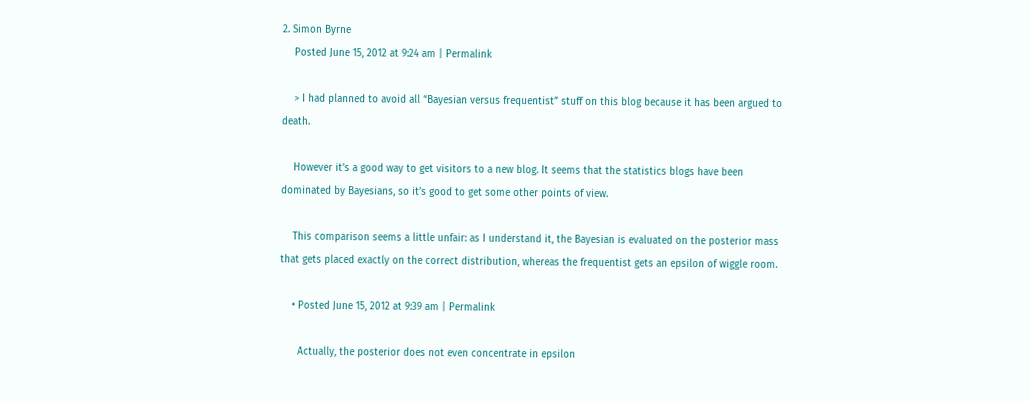2. Simon Byrne
    Posted June 15, 2012 at 9:24 am | Permalink

    > I had planned to avoid all “Bayesian versus frequentist” stuff on this blog because it has been argued to death.

    However it’s a good way to get visitors to a new blog. It seems that the statistics blogs have been dominated by Bayesians, so it’s good to get some other points of view.

    This comparison seems a little unfair: as I understand it, the Bayesian is evaluated on the posterior mass that gets placed exactly on the correct distribution, whereas the frequentist gets an epsilon of wiggle room.

    • Posted June 15, 2012 at 9:39 am | Permalink

      Actually, the posterior does not even concentrate in epsilon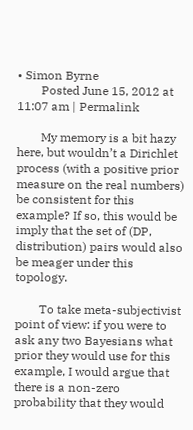• Simon Byrne
        Posted June 15, 2012 at 11:07 am | Permalink

        My memory is a bit hazy here, but wouldn’t a Dirichlet process (with a positive prior measure on the real numbers) be consistent for this example? If so, this would be imply that the set of (DP, distribution) pairs would also be meager under this topology.

        To take meta-subjectivist point of view: if you were to ask any two Bayesians what prior they would use for this example, I would argue that there is a non-zero probability that they would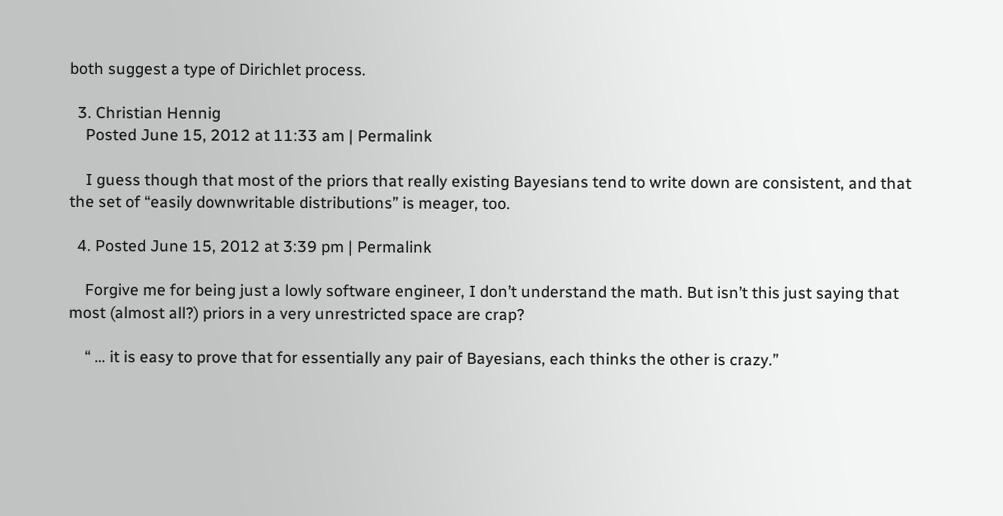both suggest a type of Dirichlet process.

  3. Christian Hennig
    Posted June 15, 2012 at 11:33 am | Permalink

    I guess though that most of the priors that really existing Bayesians tend to write down are consistent, and that the set of “easily downwritable distributions” is meager, too.

  4. Posted June 15, 2012 at 3:39 pm | Permalink

    Forgive me for being just a lowly software engineer, I don’t understand the math. But isn’t this just saying that most (almost all?) priors in a very unrestricted space are crap?

    “ … it is easy to prove that for essentially any pair of Bayesians, each thinks the other is crazy.”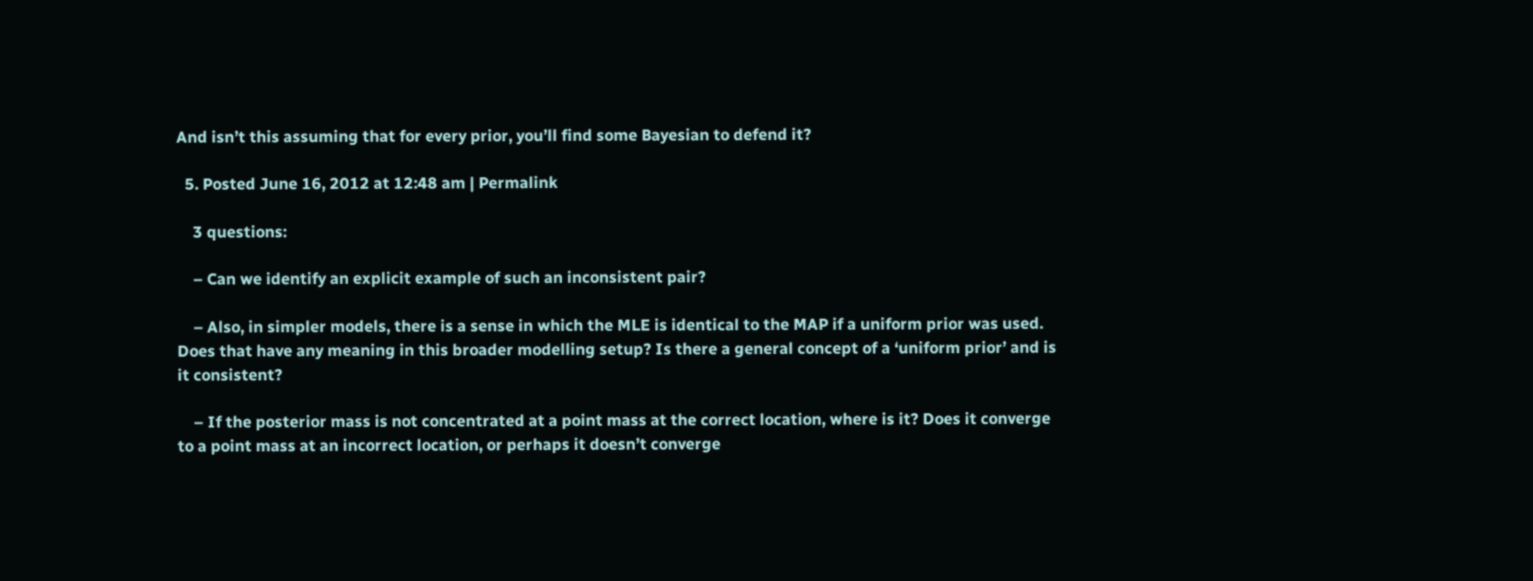And isn’t this assuming that for every prior, you’ll find some Bayesian to defend it?

  5. Posted June 16, 2012 at 12:48 am | Permalink

    3 questions:

    – Can we identify an explicit example of such an inconsistent pair?

    – Also, in simpler models, there is a sense in which the MLE is identical to the MAP if a uniform prior was used. Does that have any meaning in this broader modelling setup? Is there a general concept of a ‘uniform prior’ and is it consistent?

    – If the posterior mass is not concentrated at a point mass at the correct location, where is it? Does it converge to a point mass at an incorrect location, or perhaps it doesn’t converge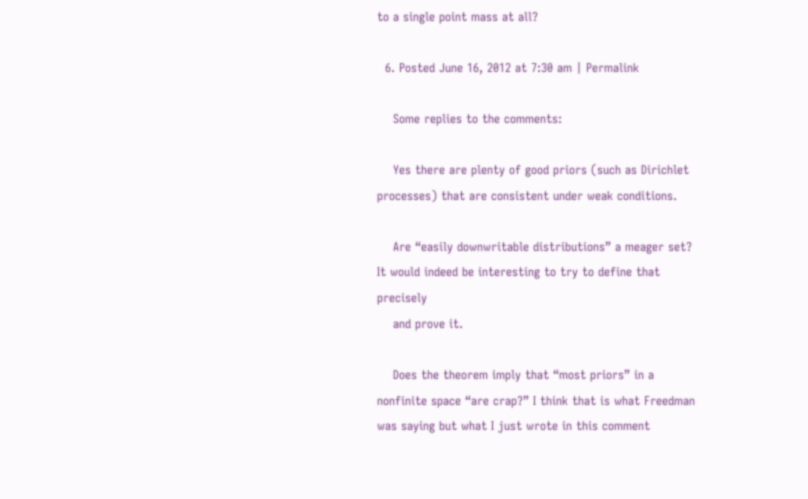to a single point mass at all?

  6. Posted June 16, 2012 at 7:30 am | Permalink

    Some replies to the comments:

    Yes there are plenty of good priors (such as Dirichlet processes) that are consistent under weak conditions.

    Are “easily downwritable distributions” a meager set? It would indeed be interesting to try to define that precisely
    and prove it.

    Does the theorem imply that “most priors” in a nonfinite space “are crap?” I think that is what Freedman was saying but what I just wrote in this comment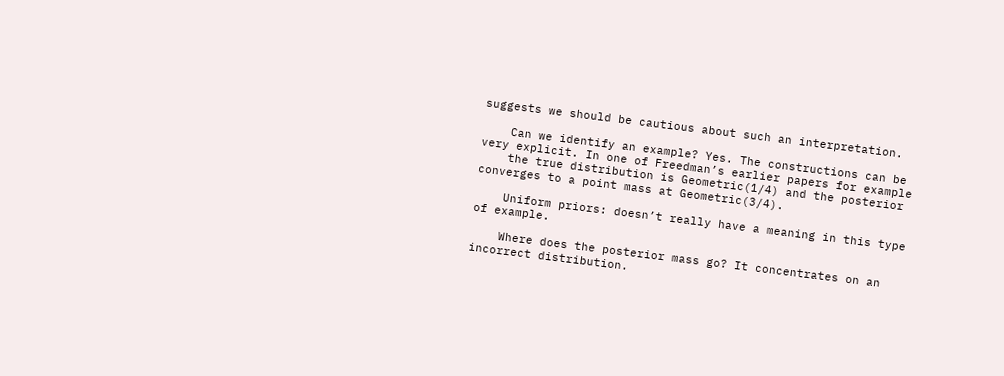suggests we should be cautious about such an interpretation.

    Can we identify an example? Yes. The constructions can be very explicit. In one of Freedman’s earlier papers for example
    the true distribution is Geometric(1/4) and the posterior converges to a point mass at Geometric(3/4).

    Uniform priors: doesn’t really have a meaning in this type of example.

    Where does the posterior mass go? It concentrates on an incorrect distribution.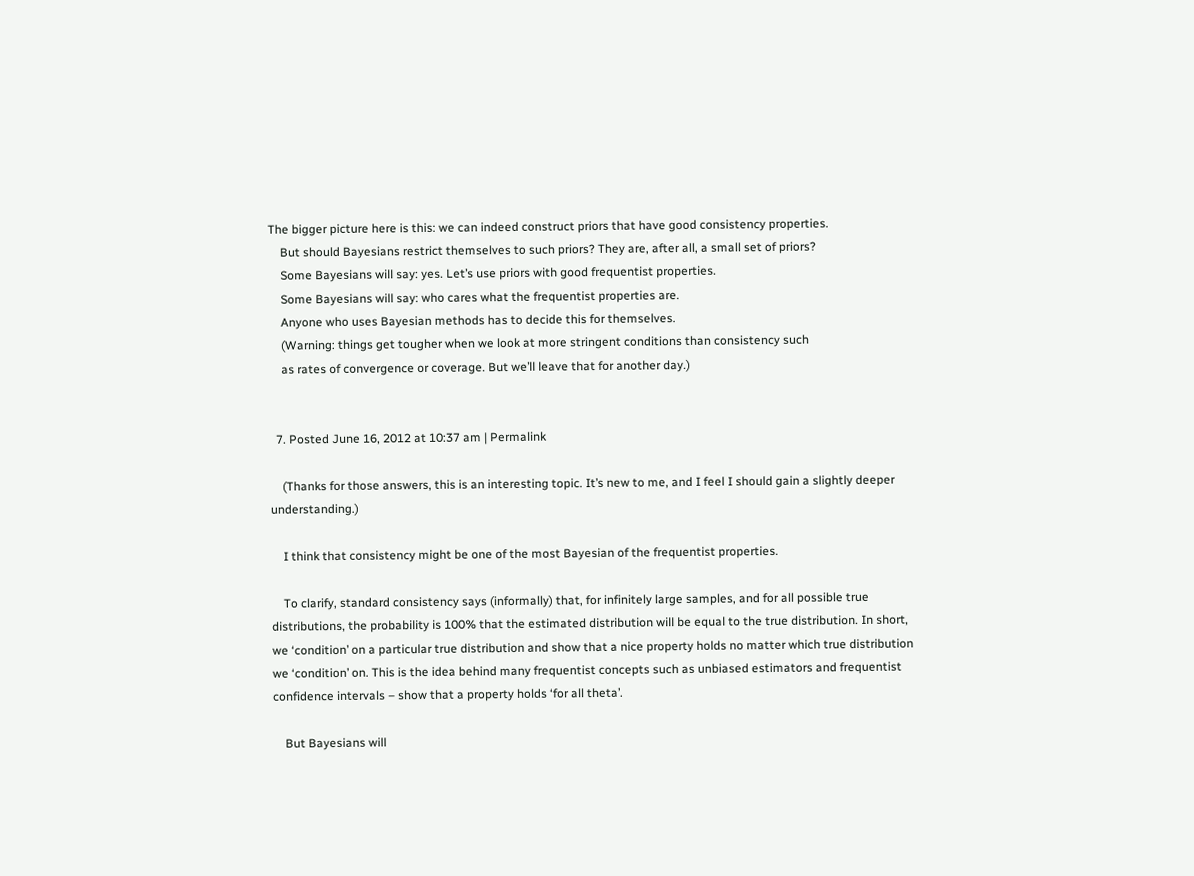The bigger picture here is this: we can indeed construct priors that have good consistency properties.
    But should Bayesians restrict themselves to such priors? They are, after all, a small set of priors?
    Some Bayesians will say: yes. Let’s use priors with good frequentist properties.
    Some Bayesians will say: who cares what the frequentist properties are.
    Anyone who uses Bayesian methods has to decide this for themselves.
    (Warning: things get tougher when we look at more stringent conditions than consistency such
    as rates of convergence or coverage. But we’ll leave that for another day.)


  7. Posted June 16, 2012 at 10:37 am | Permalink

    (Thanks for those answers, this is an interesting topic. It’s new to me, and I feel I should gain a slightly deeper understanding.)

    I think that consistency might be one of the most Bayesian of the frequentist properties.

    To clarify, standard consistency says (informally) that, for infinitely large samples, and for all possible true distributions, the probability is 100% that the estimated distribution will be equal to the true distribution. In short, we ‘condition’ on a particular true distribution and show that a nice property holds no matter which true distribution we ‘condition’ on. This is the idea behind many frequentist concepts such as unbiased estimators and frequentist confidence intervals – show that a property holds ‘for all theta’.

    But Bayesians will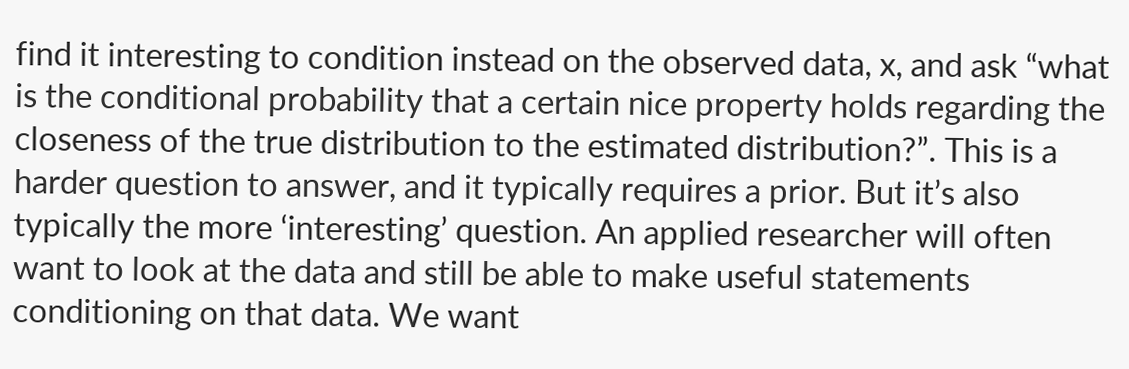find it interesting to condition instead on the observed data, x, and ask “what is the conditional probability that a certain nice property holds regarding the closeness of the true distribution to the estimated distribution?”. This is a harder question to answer, and it typically requires a prior. But it’s also typically the more ‘interesting’ question. An applied researcher will often want to look at the data and still be able to make useful statements conditioning on that data. We want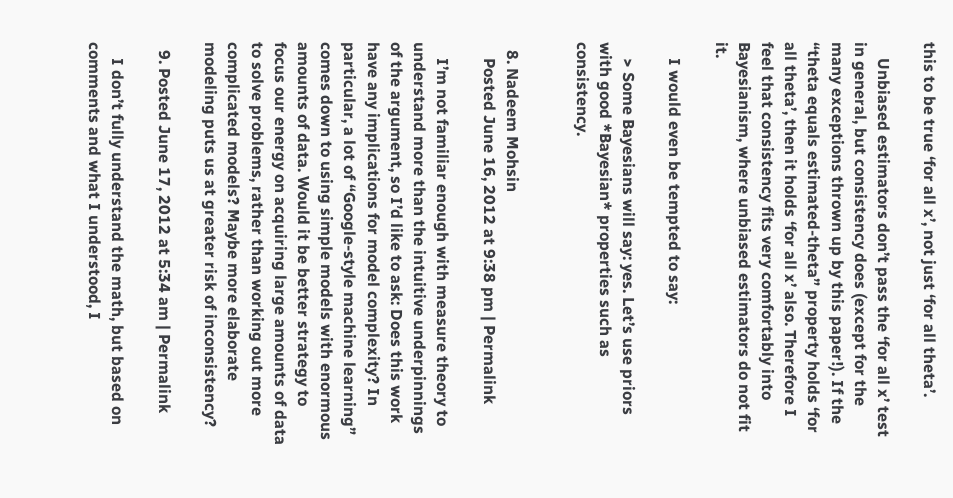this to be true ‘for all x’, not just ‘for all theta’.

    Unbiased estimators don’t pass the ‘for all x’ test in general, but consistency does (except for the many exceptions thrown up by this paper!). If the “theta equals estimated-theta” property holds ‘for all theta’, then it holds ‘for all x’ also. Therefore I feel that consistency fits very comfortably into Bayesianism, where unbiased estimators do not fit it.

    I would even be tempted to say:

    > Some Bayesians will say: yes. Let’s use priors with good *Bayesian* properties such as consistency.


  8. Nadeem Mohsin
    Posted June 16, 2012 at 9:38 pm | Permalink

    I’m not familiar enough with measure theory to understand more than the intuitive underpinnings of the argument, so I’d like to ask: Does this work have any implications for model complexity? In particular, a lot of “Google-style machine learning” comes down to using simple models with enormous amounts of data. Would it be better strategy to focus our energy on acquiring large amounts of data to solve problems, rather than working out more complicated models? Maybe more elaborate modeling puts us at greater risk of inconsistency?

  9. Posted June 17, 2012 at 5:34 am | Permalink

    I don’t fully understand the math, but based on comments and what I understood, I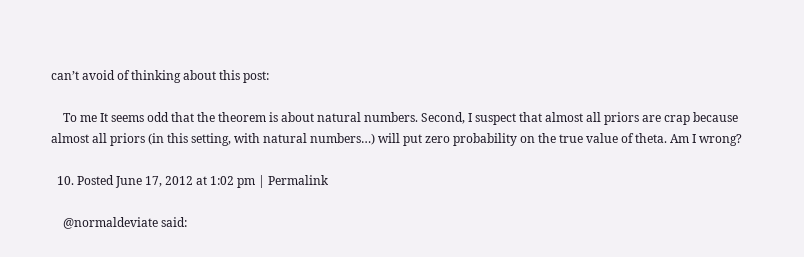can’t avoid of thinking about this post:

    To me It seems odd that the theorem is about natural numbers. Second, I suspect that almost all priors are crap because almost all priors (in this setting, with natural numbers…) will put zero probability on the true value of theta. Am I wrong?

  10. Posted June 17, 2012 at 1:02 pm | Permalink

    @normaldeviate said: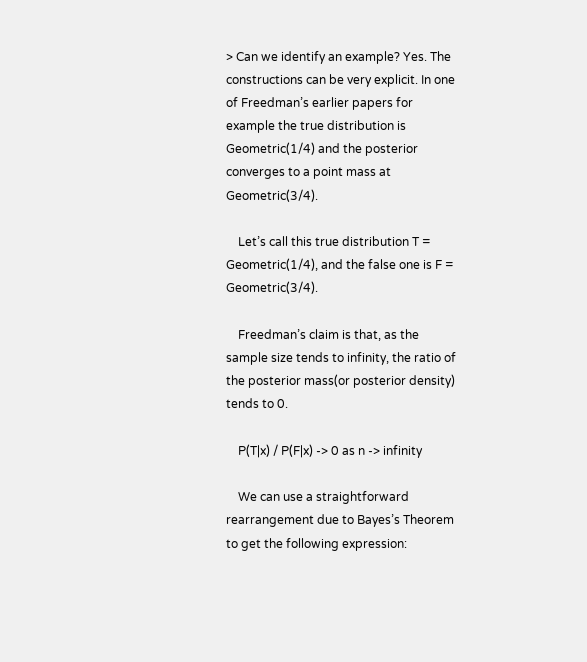> Can we identify an example? Yes. The constructions can be very explicit. In one of Freedman’s earlier papers for example the true distribution is Geometric(1/4) and the posterior converges to a point mass at Geometric(3/4).

    Let’s call this true distribution T = Geometric(1/4), and the false one is F = Geometric(3/4).

    Freedman’s claim is that, as the sample size tends to infinity, the ratio of the posterior mass(or posterior density) tends to 0.

    P(T|x) / P(F|x) -> 0 as n -> infinity

    We can use a straightforward rearrangement due to Bayes’s Theorem to get the following expression: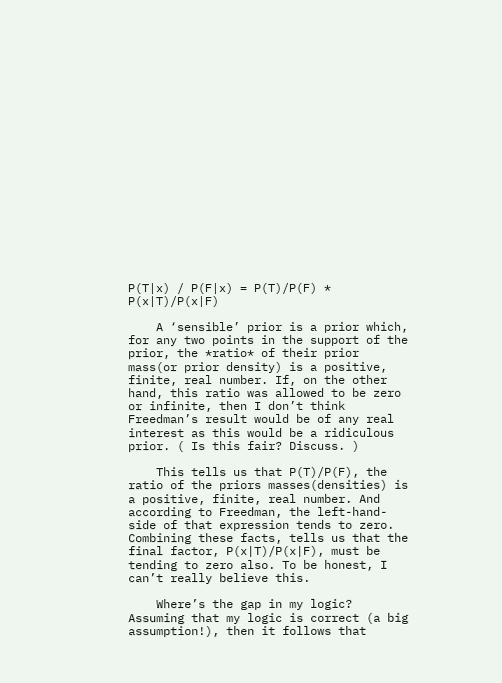P(T|x) / P(F|x) = P(T)/P(F) * P(x|T)/P(x|F)

    A ‘sensible’ prior is a prior which, for any two points in the support of the prior, the *ratio* of their prior mass(or prior density) is a positive, finite, real number. If, on the other hand, this ratio was allowed to be zero or infinite, then I don’t think Freedman’s result would be of any real interest as this would be a ridiculous prior. ( Is this fair? Discuss. )

    This tells us that P(T)/P(F), the ratio of the priors masses(densities) is a positive, finite, real number. And according to Freedman, the left-hand-side of that expression tends to zero. Combining these facts, tells us that the final factor, P(x|T)/P(x|F), must be tending to zero also. To be honest, I can’t really believe this.

    Where’s the gap in my logic? Assuming that my logic is correct (a big assumption!), then it follows that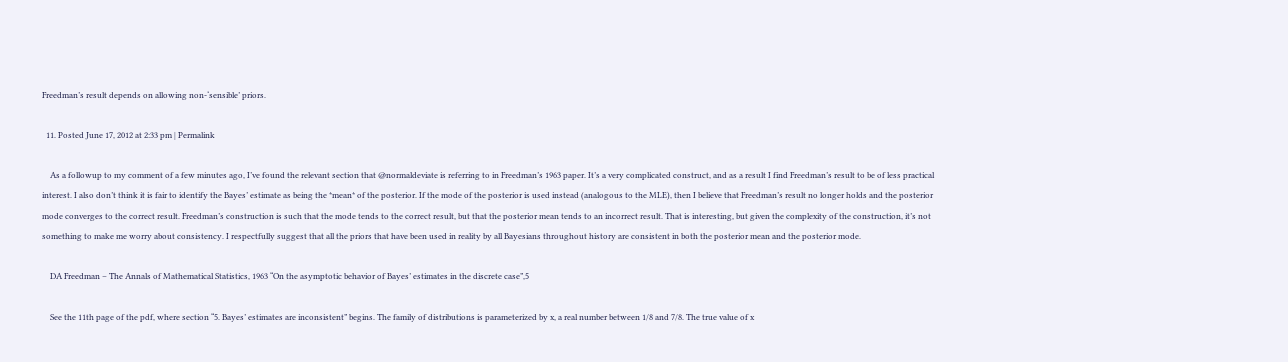Freedman’s result depends on allowing non-‘sensible’ priors.

  11. Posted June 17, 2012 at 2:33 pm | Permalink

    As a followup to my comment of a few minutes ago, I’ve found the relevant section that @normaldeviate is referring to in Freedman’s 1963 paper. It’s a very complicated construct, and as a result I find Freedman’s result to be of less practical interest. I also don’t think it is fair to identify the Bayes’ estimate as being the *mean* of the posterior. If the mode of the posterior is used instead (analogous to the MLE), then I believe that Freedman’s result no longer holds and the posterior mode converges to the correct result. Freedman’s construction is such that the mode tends to the correct result, but that the posterior mean tends to an incorrect result. That is interesting, but given the complexity of the construction, it’s not something to make me worry about consistency. I respectfully suggest that all the priors that have been used in reality by all Bayesians throughout history are consistent in both the posterior mean and the posterior mode.

    DA Freedman – The Annals of Mathematical Statistics, 1963 “On the asymptotic behavior of Bayes’ estimates in the discrete case”,5

    See the 11th page of the pdf, where section “5. Bayes’ estimates are inconsistent” begins. The family of distributions is parameterized by x, a real number between 1/8 and 7/8. The true value of x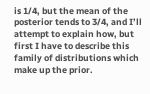is 1/4, but the mean of the posterior tends to 3/4, and I’ll attempt to explain how, but first I have to describe this family of distributions which make up the prior.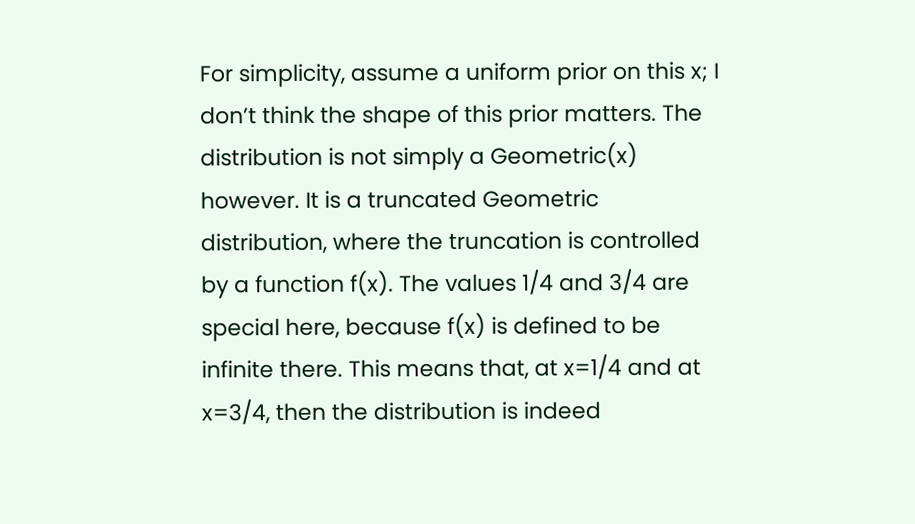For simplicity, assume a uniform prior on this x; I don’t think the shape of this prior matters. The distribution is not simply a Geometric(x) however. It is a truncated Geometric distribution, where the truncation is controlled by a function f(x). The values 1/4 and 3/4 are special here, because f(x) is defined to be infinite there. This means that, at x=1/4 and at x=3/4, then the distribution is indeed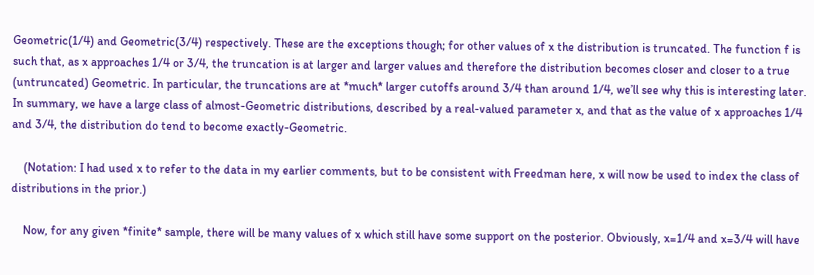Geometric(1/4) and Geometric(3/4) respectively. These are the exceptions though; for other values of x the distribution is truncated. The function f is such that, as x approaches 1/4 or 3/4, the truncation is at larger and larger values and therefore the distribution becomes closer and closer to a true (untruncated) Geometric. In particular, the truncations are at *much* larger cutoffs around 3/4 than around 1/4, we’ll see why this is interesting later. In summary, we have a large class of almost-Geometric distributions, described by a real-valued parameter x, and that as the value of x approaches 1/4 and 3/4, the distribution do tend to become exactly-Geometric.

    (Notation: I had used x to refer to the data in my earlier comments, but to be consistent with Freedman here, x will now be used to index the class of distributions in the prior.)

    Now, for any given *finite* sample, there will be many values of x which still have some support on the posterior. Obviously, x=1/4 and x=3/4 will have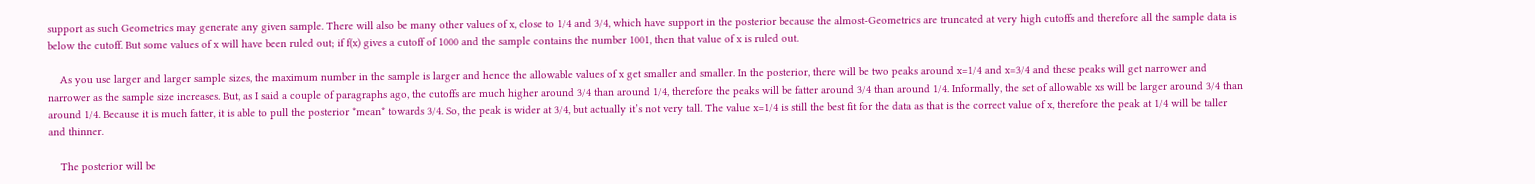support as such Geometrics may generate any given sample. There will also be many other values of x, close to 1/4 and 3/4, which have support in the posterior because the almost-Geometrics are truncated at very high cutoffs and therefore all the sample data is below the cutoff. But some values of x will have been ruled out; if f(x) gives a cutoff of 1000 and the sample contains the number 1001, then that value of x is ruled out.

    As you use larger and larger sample sizes, the maximum number in the sample is larger and hence the allowable values of x get smaller and smaller. In the posterior, there will be two peaks around x=1/4 and x=3/4 and these peaks will get narrower and narrower as the sample size increases. But, as I said a couple of paragraphs ago, the cutoffs are much higher around 3/4 than around 1/4, therefore the peaks will be fatter around 3/4 than around 1/4. Informally, the set of allowable xs will be larger around 3/4 than around 1/4. Because it is much fatter, it is able to pull the posterior *mean* towards 3/4. So, the peak is wider at 3/4, but actually it’s not very tall. The value x=1/4 is still the best fit for the data as that is the correct value of x, therefore the peak at 1/4 will be taller and thinner.

    The posterior will be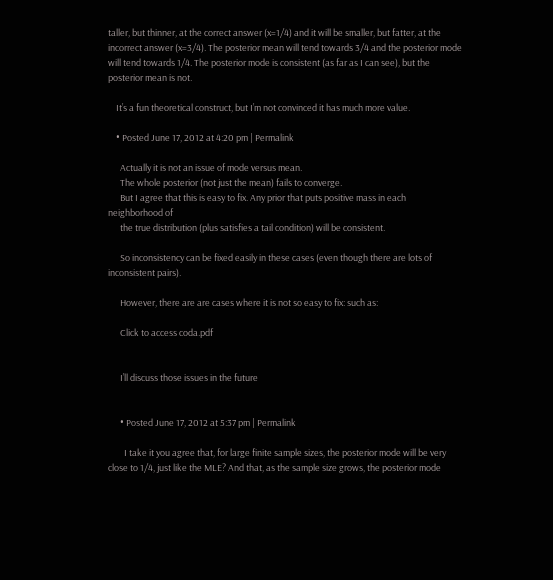taller, but thinner, at the correct answer (x=1/4) and it will be smaller, but fatter, at the incorrect answer (x=3/4). The posterior mean will tend towards 3/4 and the posterior mode will tend towards 1/4. The posterior mode is consistent (as far as I can see), but the posterior mean is not.

    It’s a fun theoretical construct, but I’m not convinced it has much more value.

    • Posted June 17, 2012 at 4:20 pm | Permalink

      Actually it is not an issue of mode versus mean.
      The whole posterior (not just the mean) fails to converge.
      But I agree that this is easy to fix. Any prior that puts positive mass in each neighborhood of
      the true distribution (plus satisfies a tail condition) will be consistent.

      So inconsistency can be fixed easily in these cases (even though there are lots of inconsistent pairs).

      However, there are are cases where it is not so easy to fix: such as:

      Click to access coda.pdf


      I’ll discuss those issues in the future


      • Posted June 17, 2012 at 5:37 pm | Permalink

        I take it you agree that, for large finite sample sizes, the posterior mode will be very close to 1/4, just like the MLE? And that, as the sample size grows, the posterior mode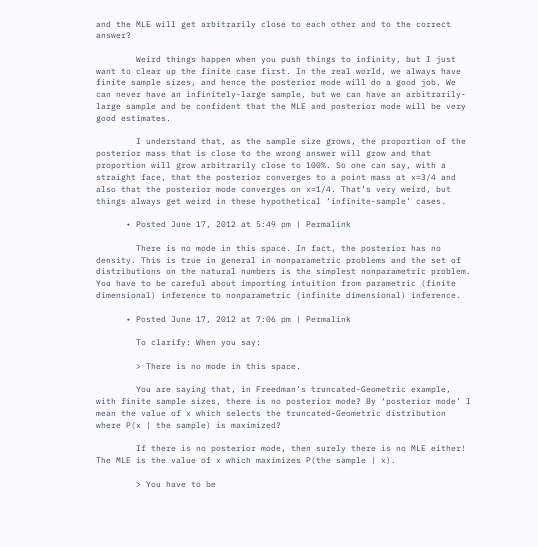and the MLE will get arbitrarily close to each other and to the correct answer?

        Weird things happen when you push things to infinity, but I just want to clear up the finite case first. In the real world, we always have finite sample sizes, and hence the posterior mode will do a good job. We can never have an infinitely-large sample, but we can have an arbitrarily-large sample and be confident that the MLE and posterior mode will be very good estimates.

        I understand that, as the sample size grows, the proportion of the posterior mass that is close to the wrong answer will grow and that proportion will grow arbitrarily close to 100%. So one can say, with a straight face, that the posterior converges to a point mass at x=3/4 and also that the posterior mode converges on x=1/4. That’s very weird, but things always get weird in these hypothetical ‘infinite-sample’ cases.

      • Posted June 17, 2012 at 5:49 pm | Permalink

        There is no mode in this space. In fact, the posterior has no density. This is true in general in nonparametric problems and the set of distributions on the natural numbers is the simplest nonparametric problem. You have to be careful about importing intuition from parametric (finite dimensional) inference to nonparametric (infinite dimensional) inference.

      • Posted June 17, 2012 at 7:06 pm | Permalink

        To clarify: When you say:

        > There is no mode in this space.

        You are saying that, in Freedman’s truncated-Geometric example, with finite sample sizes, there is no posterior mode? By ‘posterior mode’ I mean the value of x which selects the truncated-Geometric distribution where P(x | the sample) is maximized?

        If there is no posterior mode, then surely there is no MLE either! The MLE is the value of x which maximizes P(the sample | x).

        > You have to be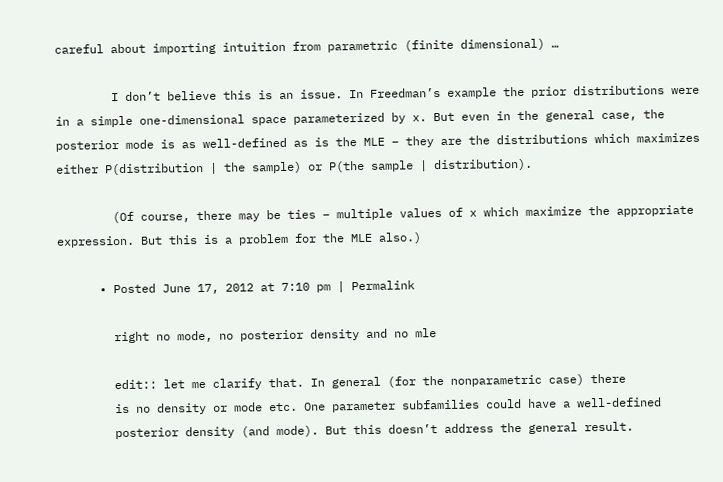careful about importing intuition from parametric (finite dimensional) …

        I don’t believe this is an issue. In Freedman’s example the prior distributions were in a simple one-dimensional space parameterized by x. But even in the general case, the posterior mode is as well-defined as is the MLE – they are the distributions which maximizes either P(distribution | the sample) or P(the sample | distribution).

        (Of course, there may be ties – multiple values of x which maximize the appropriate expression. But this is a problem for the MLE also.)

      • Posted June 17, 2012 at 7:10 pm | Permalink

        right no mode, no posterior density and no mle

        edit:: let me clarify that. In general (for the nonparametric case) there
        is no density or mode etc. One parameter subfamilies could have a well-defined
        posterior density (and mode). But this doesn’t address the general result.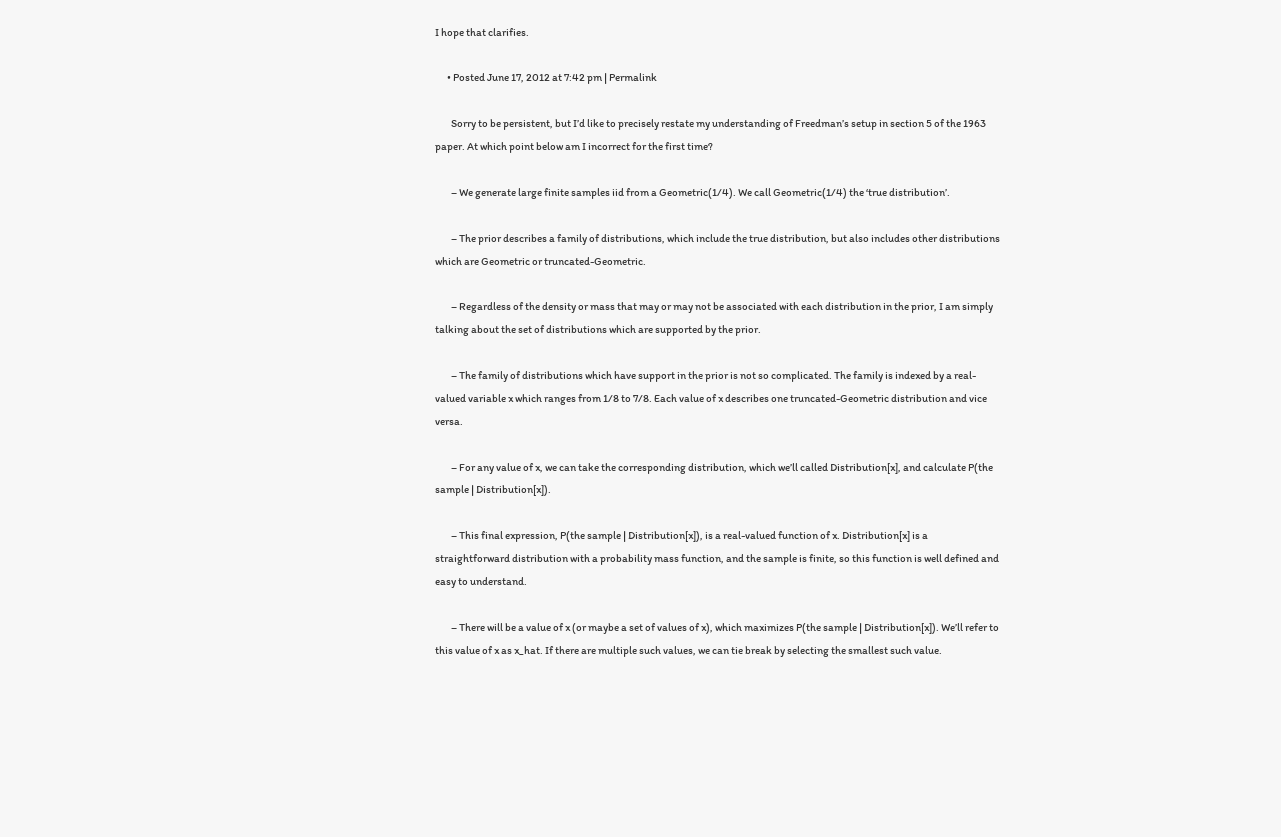I hope that clarifies.

      • Posted June 17, 2012 at 7:42 pm | Permalink

        Sorry to be persistent, but I’d like to precisely restate my understanding of Freedman’s setup in section 5 of the 1963 paper. At which point below am I incorrect for the first time?

        – We generate large finite samples iid from a Geometric(1/4). We call Geometric(1/4) the ‘true distribution’.

        – The prior describes a family of distributions, which include the true distribution, but also includes other distributions which are Geometric or truncated-Geometric.

        – Regardless of the density or mass that may or may not be associated with each distribution in the prior, I am simply talking about the set of distributions which are supported by the prior.

        – The family of distributions which have support in the prior is not so complicated. The family is indexed by a real-valued variable x which ranges from 1/8 to 7/8. Each value of x describes one truncated-Geometric distribution and vice versa.

        – For any value of x, we can take the corresponding distribution, which we’ll called Distribution[x], and calculate P(the sample | Distribution[x]).

        – This final expression, P(the sample | Distribution[x]), is a real-valued function of x. Distribution[x] is a straightforward distribution with a probability mass function, and the sample is finite, so this function is well defined and easy to understand.

        – There will be a value of x (or maybe a set of values of x), which maximizes P(the sample | Distribution[x]). We’ll refer to this value of x as x_hat. If there are multiple such values, we can tie break by selecting the smallest such value.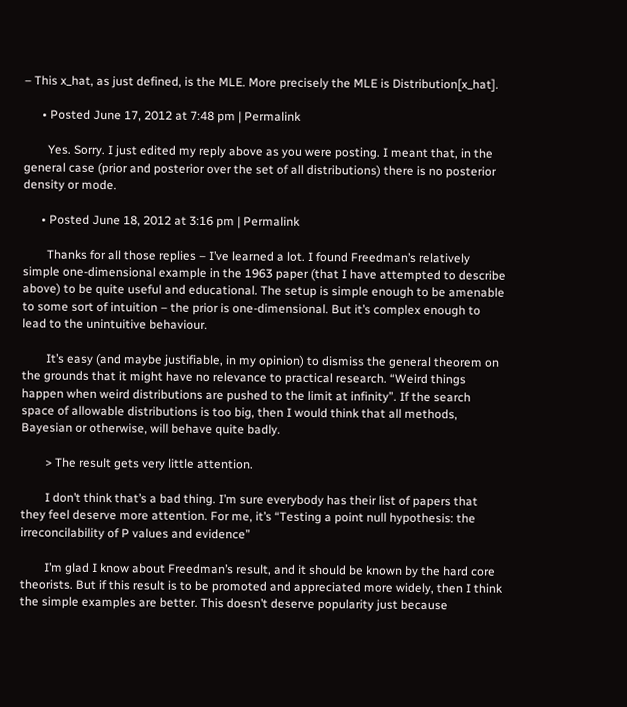– This x_hat, as just defined, is the MLE. More precisely the MLE is Distribution[x_hat].

      • Posted June 17, 2012 at 7:48 pm | Permalink

        Yes. Sorry. I just edited my reply above as you were posting. I meant that, in the general case (prior and posterior over the set of all distributions) there is no posterior density or mode.

      • Posted June 18, 2012 at 3:16 pm | Permalink

        Thanks for all those replies – I’ve learned a lot. I found Freedman’s relatively simple one-dimensional example in the 1963 paper (that I have attempted to describe above) to be quite useful and educational. The setup is simple enough to be amenable to some sort of intuition – the prior is one-dimensional. But it’s complex enough to lead to the unintuitive behaviour.

        It’s easy (and maybe justifiable, in my opinion) to dismiss the general theorem on the grounds that it might have no relevance to practical research. “Weird things happen when weird distributions are pushed to the limit at infinity”. If the search space of allowable distributions is too big, then I would think that all methods, Bayesian or otherwise, will behave quite badly.

        > The result gets very little attention.

        I don’t think that’s a bad thing. I’m sure everybody has their list of papers that they feel deserve more attention. For me, it’s “Testing a point null hypothesis: the irreconcilability of P values and evidence”

        I’m glad I know about Freedman’s result, and it should be known by the hard core theorists. But if this result is to be promoted and appreciated more widely, then I think the simple examples are better. This doesn’t deserve popularity just because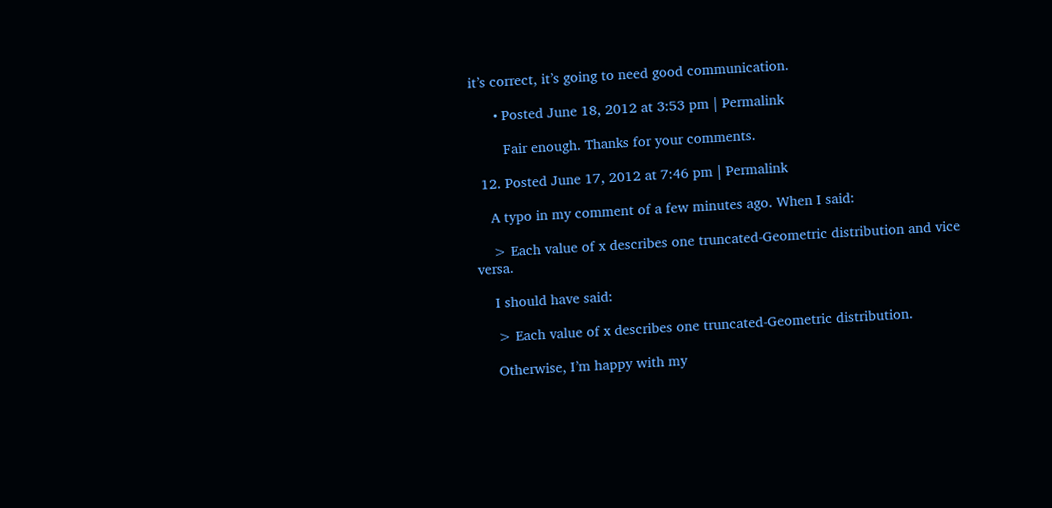it’s correct, it’s going to need good communication.

      • Posted June 18, 2012 at 3:53 pm | Permalink

        Fair enough. Thanks for your comments.

  12. Posted June 17, 2012 at 7:46 pm | Permalink

    A typo in my comment of a few minutes ago. When I said:

    > Each value of x describes one truncated-Geometric distribution and vice versa.

    I should have said:

    > Each value of x describes one truncated-Geometric distribution.

    Otherwise, I’m happy with my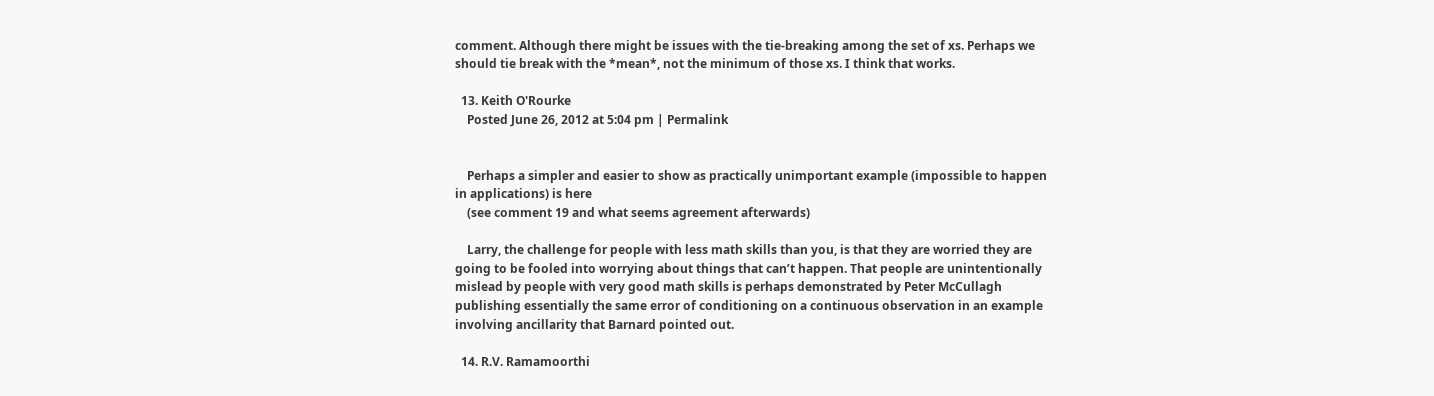comment. Although there might be issues with the tie-breaking among the set of xs. Perhaps we should tie break with the *mean*, not the minimum of those xs. I think that works.

  13. Keith O'Rourke
    Posted June 26, 2012 at 5:04 pm | Permalink


    Perhaps a simpler and easier to show as practically unimportant example (impossible to happen in applications) is here
    (see comment 19 and what seems agreement afterwards)

    Larry, the challenge for people with less math skills than you, is that they are worried they are going to be fooled into worrying about things that can’t happen. That people are unintentionally mislead by people with very good math skills is perhaps demonstrated by Peter McCullagh publishing essentially the same error of conditioning on a continuous observation in an example involving ancillarity that Barnard pointed out.

  14. R.V. Ramamoorthi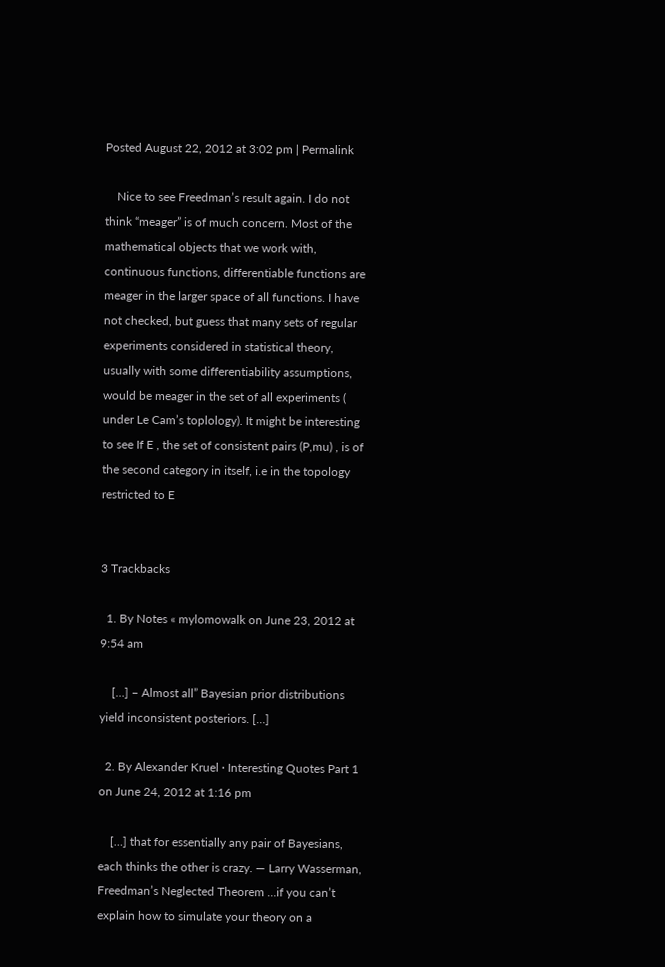Posted August 22, 2012 at 3:02 pm | Permalink

    Nice to see Freedman’s result again. I do not think “meager” is of much concern. Most of the mathematical objects that we work with, continuous functions, differentiable functions are meager in the larger space of all functions. I have not checked, but guess that many sets of regular experiments considered in statistical theory, usually with some differentiability assumptions, would be meager in the set of all experiments ( under Le Cam’s toplology). It might be interesting to see If E , the set of consistent pairs (P,mu) , is of the second category in itself, i.e in the topology restricted to E


3 Trackbacks

  1. By Notes « mylomowalk on June 23, 2012 at 9:54 am

    […] – Almost all” Bayesian prior distributions yield inconsistent posteriors. […]

  2. By Alexander Kruel · Interesting Quotes Part 1 on June 24, 2012 at 1:16 pm

    […] that for essentially any pair of Bayesians, each thinks the other is crazy. — Larry Wasserman, Freedman’s Neglected Theorem …if you can’t explain how to simulate your theory on a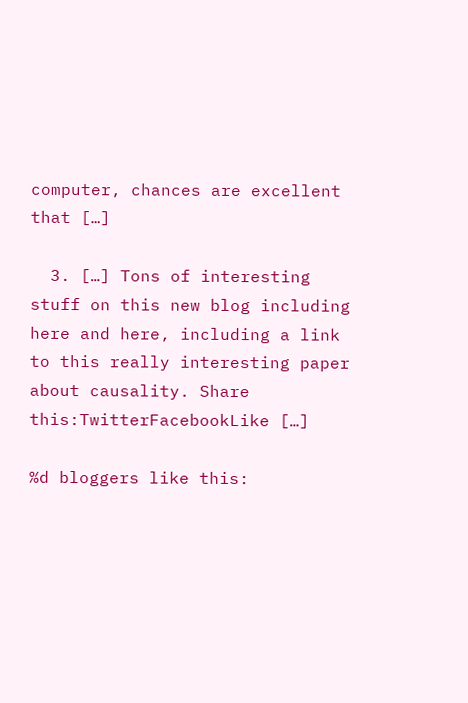computer, chances are excellent that […]

  3. […] Tons of interesting stuff on this new blog including here and here, including a link to this really interesting paper about causality. Share this:TwitterFacebookLike […]

%d bloggers like this: